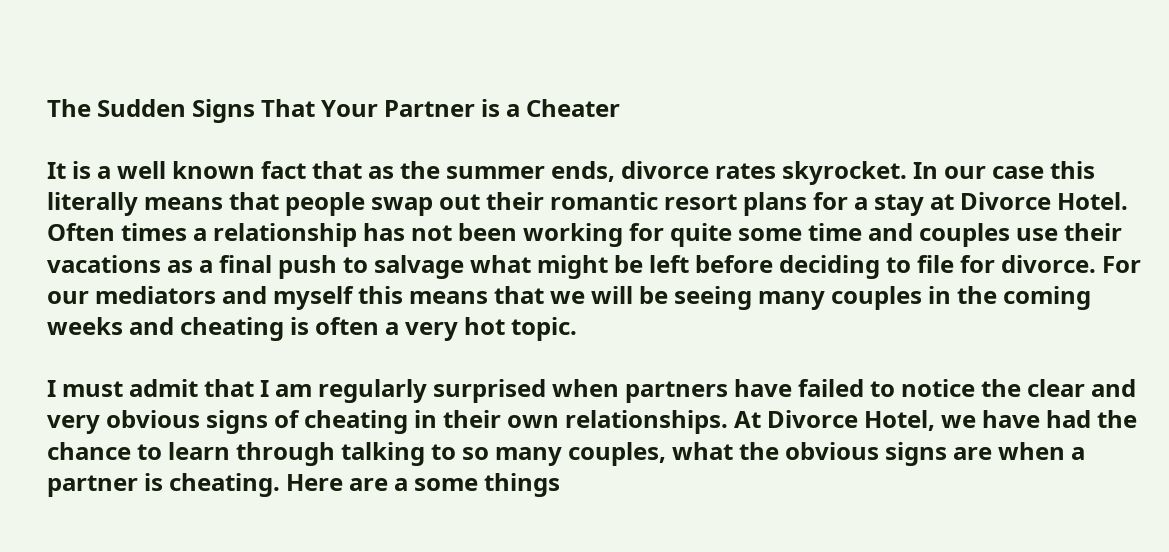The Sudden Signs That Your Partner is a Cheater

It is a well known fact that as the summer ends, divorce rates skyrocket. In our case this literally means that people swap out their romantic resort plans for a stay at Divorce Hotel. Often times a relationship has not been working for quite some time and couples use their vacations as a final push to salvage what might be left before deciding to file for divorce. For our mediators and myself this means that we will be seeing many couples in the coming weeks and cheating is often a very hot topic.

I must admit that I am regularly surprised when partners have failed to notice the clear and very obvious signs of cheating in their own relationships. At Divorce Hotel, we have had the chance to learn through talking to so many couples, what the obvious signs are when a partner is cheating. Here are a some things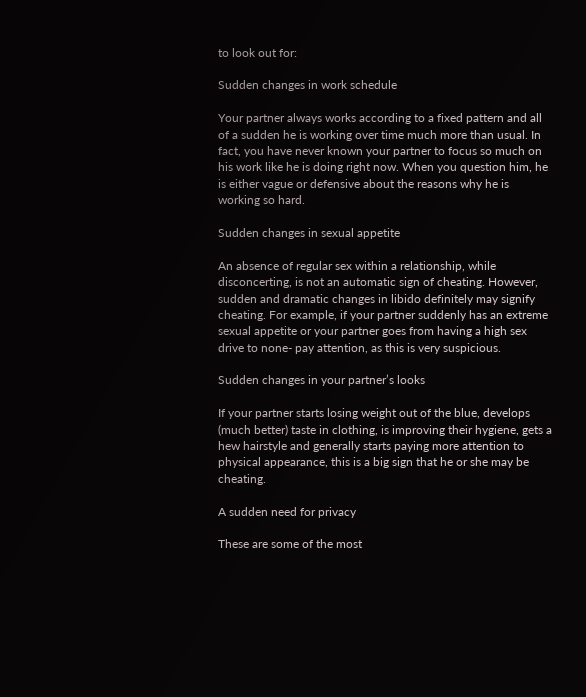to look out for:

Sudden changes in work schedule

Your partner always works according to a fixed pattern and all of a sudden he is working over time much more than usual. In fact, you have never known your partner to focus so much on his work like he is doing right now. When you question him, he is either vague or defensive about the reasons why he is working so hard.

Sudden changes in sexual appetite

An absence of regular sex within a relationship, while disconcerting, is not an automatic sign of cheating. However, sudden and dramatic changes in libido definitely may signify cheating. For example, if your partner suddenly has an extreme sexual appetite or your partner goes from having a high sex drive to none- pay attention, as this is very suspicious.

Sudden changes in your partner’s looks

If your partner starts losing weight out of the blue, develops (much better) taste in clothing, is improving their hygiene, gets a hew hairstyle and generally starts paying more attention to physical appearance, this is a big sign that he or she may be cheating.

A sudden need for privacy

These are some of the most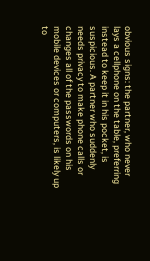obvious signs: the partner, who never lays a cellphone on the table, preferring instead to keep it in his pocket, is suspicious. A partner who suddenly needs privacy to make phone calls or changes all of the passwords on his mobile devices or computers, is likely up to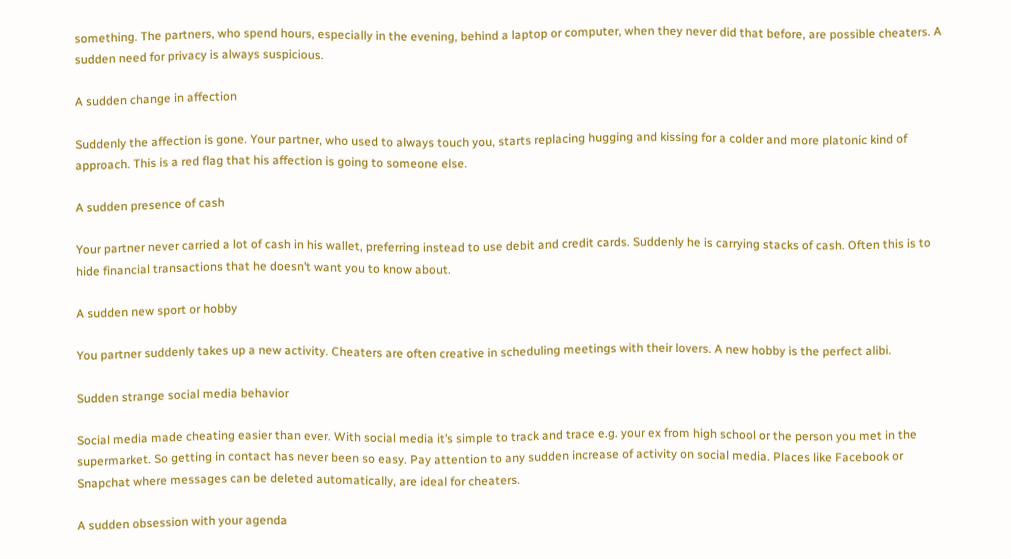something. The partners, who spend hours, especially in the evening, behind a laptop or computer, when they never did that before, are possible cheaters. A sudden need for privacy is always suspicious.

A sudden change in affection

Suddenly the affection is gone. Your partner, who used to always touch you, starts replacing hugging and kissing for a colder and more platonic kind of approach. This is a red flag that his affection is going to someone else.

A sudden presence of cash

Your partner never carried a lot of cash in his wallet, preferring instead to use debit and credit cards. Suddenly he is carrying stacks of cash. Often this is to hide financial transactions that he doesn’t want you to know about.

A sudden new sport or hobby

You partner suddenly takes up a new activity. Cheaters are often creative in scheduling meetings with their lovers. A new hobby is the perfect alibi.

Sudden strange social media behavior

Social media made cheating easier than ever. With social media it’s simple to track and trace e.g. your ex from high school or the person you met in the supermarket. So getting in contact has never been so easy. Pay attention to any sudden increase of activity on social media. Places like Facebook or Snapchat where messages can be deleted automatically, are ideal for cheaters.

A sudden obsession with your agenda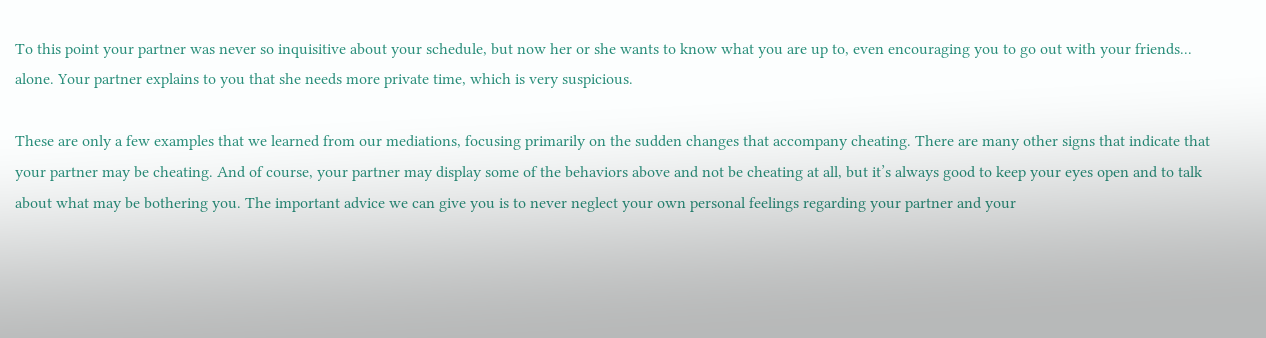To this point your partner was never so inquisitive about your schedule, but now her or she wants to know what you are up to, even encouraging you to go out with your friends... alone. Your partner explains to you that she needs more private time, which is very suspicious.

These are only a few examples that we learned from our mediations, focusing primarily on the sudden changes that accompany cheating. There are many other signs that indicate that your partner may be cheating. And of course, your partner may display some of the behaviors above and not be cheating at all, but it’s always good to keep your eyes open and to talk about what may be bothering you. The important advice we can give you is to never neglect your own personal feelings regarding your partner and your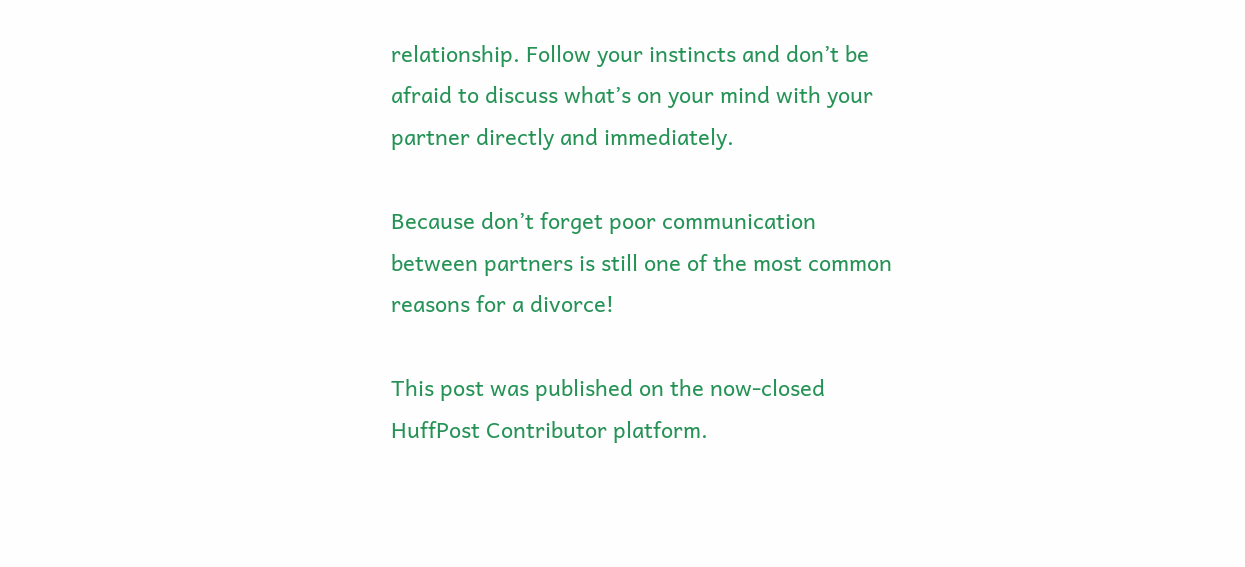relationship. Follow your instincts and don’t be afraid to discuss what’s on your mind with your partner directly and immediately.

Because don’t forget poor communication between partners is still one of the most common reasons for a divorce!

This post was published on the now-closed HuffPost Contributor platform.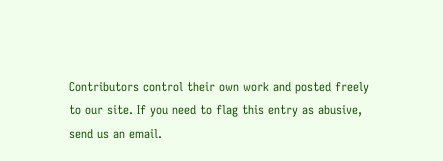Contributors control their own work and posted freely to our site. If you need to flag this entry as abusive, send us an email.